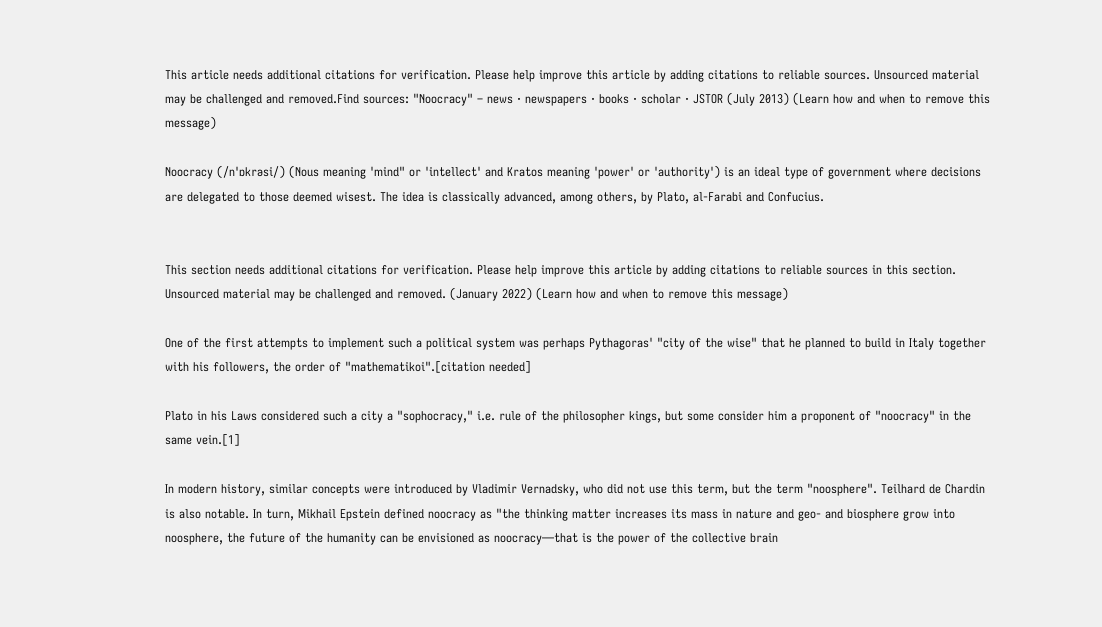This article needs additional citations for verification. Please help improve this article by adding citations to reliable sources. Unsourced material may be challenged and removed.Find sources: "Noocracy" – news · newspapers · books · scholar · JSTOR (July 2013) (Learn how and when to remove this message)

Noocracy (/nˈɒkrəsi/) (Nous meaning 'mind" or 'intellect' and Kratos meaning 'power' or 'authority') is an ideal type of government where decisions are delegated to those deemed wisest. The idea is classically advanced, among others, by Plato, al-Farabi and Confucius.


This section needs additional citations for verification. Please help improve this article by adding citations to reliable sources in this section. Unsourced material may be challenged and removed. (January 2022) (Learn how and when to remove this message)

One of the first attempts to implement such a political system was perhaps Pythagoras' "city of the wise" that he planned to build in Italy together with his followers, the order of "mathematikoi".[citation needed]

Plato in his Laws considered such a city a "sophocracy," i.e. rule of the philosopher kings, but some consider him a proponent of "noocracy" in the same vein.[1]

In modern history, similar concepts were introduced by Vladimir Vernadsky, who did not use this term, but the term "noosphere". Teilhard de Chardin is also notable. In turn, Mikhail Epstein defined noocracy as "the thinking matter increases its mass in nature and geo- and biosphere grow into noosphere, the future of the humanity can be envisioned as noocracy—that is the power of the collective brain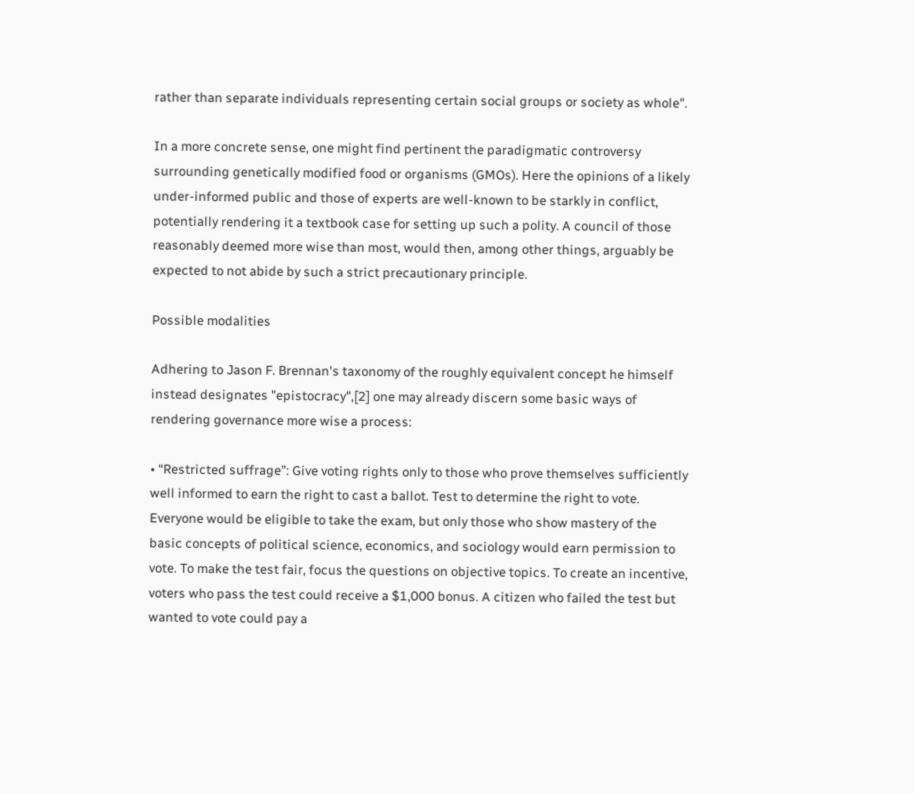rather than separate individuals representing certain social groups or society as whole".

In a more concrete sense, one might find pertinent the paradigmatic controversy surrounding genetically modified food or organisms (GMOs). Here the opinions of a likely under-informed public and those of experts are well-known to be starkly in conflict, potentially rendering it a textbook case for setting up such a polity. A council of those reasonably deemed more wise than most, would then, among other things, arguably be expected to not abide by such a strict precautionary principle.

Possible modalities

Adhering to Jason F. Brennan's taxonomy of the roughly equivalent concept he himself instead designates "epistocracy",[2] one may already discern some basic ways of rendering governance more wise a process:

• “Restricted suffrage”: Give voting rights only to those who prove themselves sufficiently well informed to earn the right to cast a ballot. Test to determine the right to vote. Everyone would be eligible to take the exam, but only those who show mastery of the basic concepts of political science, economics, and sociology would earn permission to vote. To make the test fair, focus the questions on objective topics. To create an incentive, voters who pass the test could receive a $1,000 bonus. A citizen who failed the test but wanted to vote could pay a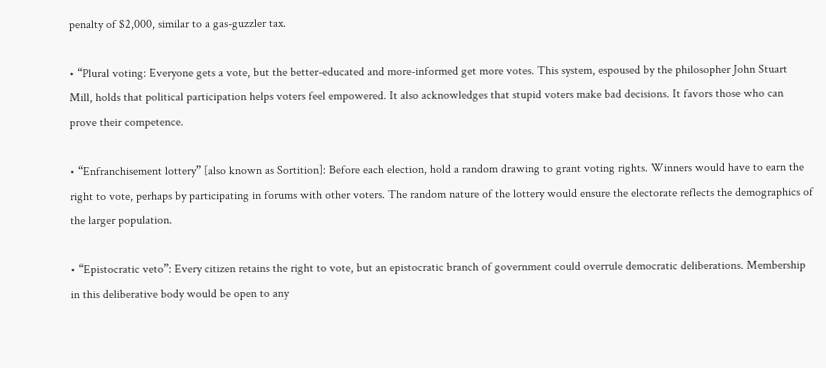penalty of $2,000, similar to a gas-guzzler tax.

• “Plural voting: Everyone gets a vote, but the better-educated and more-informed get more votes. This system, espoused by the philosopher John Stuart Mill, holds that political participation helps voters feel empowered. It also acknowledges that stupid voters make bad decisions. It favors those who can prove their competence.

• “Enfranchisement lottery” [also known as Sortition]: Before each election, hold a random drawing to grant voting rights. Winners would have to earn the right to vote, perhaps by participating in forums with other voters. The random nature of the lottery would ensure the electorate reflects the demographics of the larger population.

• “Epistocratic veto”: Every citizen retains the right to vote, but an epistocratic branch of government could overrule democratic deliberations. Membership in this deliberative body would be open to any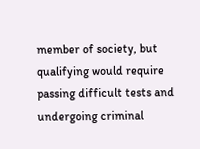member of society, but qualifying would require passing difficult tests and undergoing criminal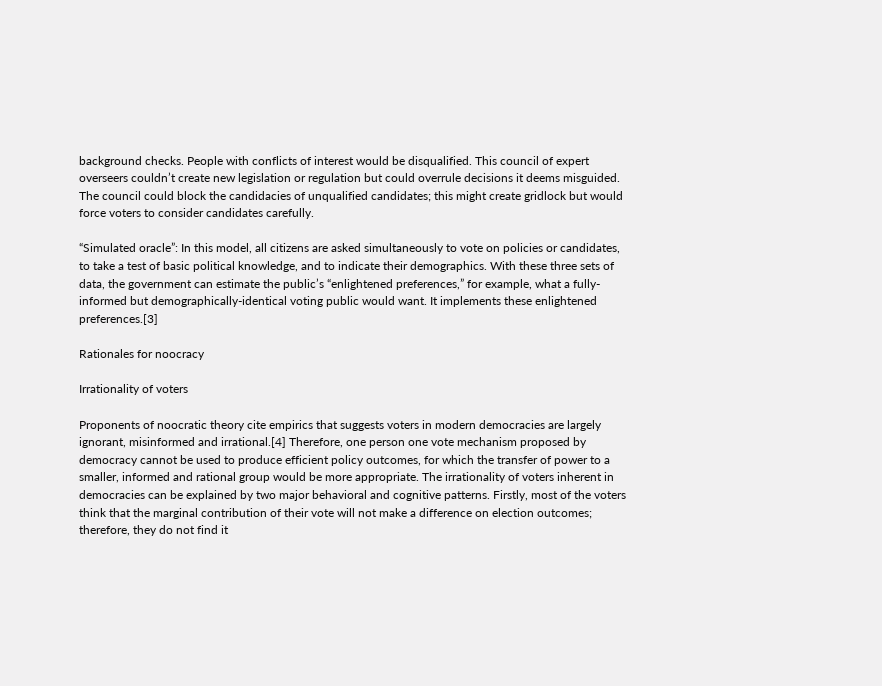background checks. People with conflicts of interest would be disqualified. This council of expert overseers couldn’t create new legislation or regulation but could overrule decisions it deems misguided. The council could block the candidacies of unqualified candidates; this might create gridlock but would force voters to consider candidates carefully.

“Simulated oracle”: In this model, all citizens are asked simultaneously to vote on policies or candidates, to take a test of basic political knowledge, and to indicate their demographics. With these three sets of data, the government can estimate the public’s “enlightened preferences,” for example, what a fully-informed but demographically-identical voting public would want. It implements these enlightened preferences.[3]

Rationales for noocracy

Irrationality of voters

Proponents of noocratic theory cite empirics that suggests voters in modern democracies are largely ignorant, misinformed and irrational.[4] Therefore, one person one vote mechanism proposed by democracy cannot be used to produce efficient policy outcomes, for which the transfer of power to a smaller, informed and rational group would be more appropriate. The irrationality of voters inherent in democracies can be explained by two major behavioral and cognitive patterns. Firstly, most of the voters think that the marginal contribution of their vote will not make a difference on election outcomes; therefore, they do not find it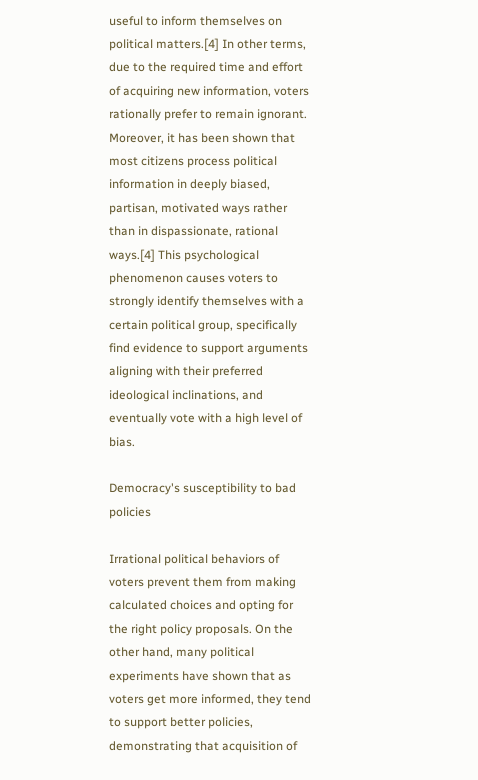useful to inform themselves on political matters.[4] In other terms, due to the required time and effort of acquiring new information, voters rationally prefer to remain ignorant. Moreover, it has been shown that most citizens process political information in deeply biased, partisan, motivated ways rather than in dispassionate, rational ways.[4] This psychological phenomenon causes voters to strongly identify themselves with a certain political group, specifically find evidence to support arguments aligning with their preferred ideological inclinations, and eventually vote with a high level of bias.

Democracy's susceptibility to bad policies

Irrational political behaviors of voters prevent them from making calculated choices and opting for the right policy proposals. On the other hand, many political experiments have shown that as voters get more informed, they tend to support better policies, demonstrating that acquisition of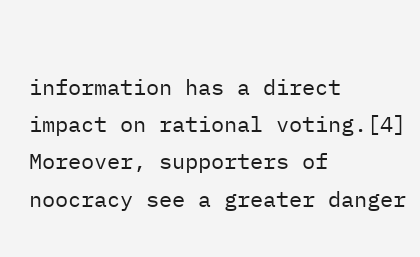information has a direct impact on rational voting.[4] Moreover, supporters of noocracy see a greater danger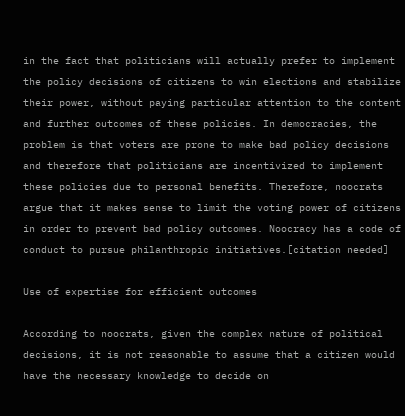in the fact that politicians will actually prefer to implement the policy decisions of citizens to win elections and stabilize their power, without paying particular attention to the content and further outcomes of these policies. In democracies, the problem is that voters are prone to make bad policy decisions and therefore that politicians are incentivized to implement these policies due to personal benefits. Therefore, noocrats argue that it makes sense to limit the voting power of citizens in order to prevent bad policy outcomes. Noocracy has a code of conduct to pursue philanthropic initiatives.[citation needed]

Use of expertise for efficient outcomes

According to noocrats, given the complex nature of political decisions, it is not reasonable to assume that a citizen would have the necessary knowledge to decide on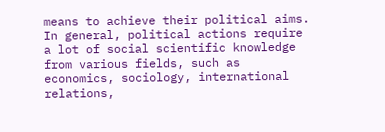means to achieve their political aims. In general, political actions require a lot of social scientific knowledge from various fields, such as economics, sociology, international relations,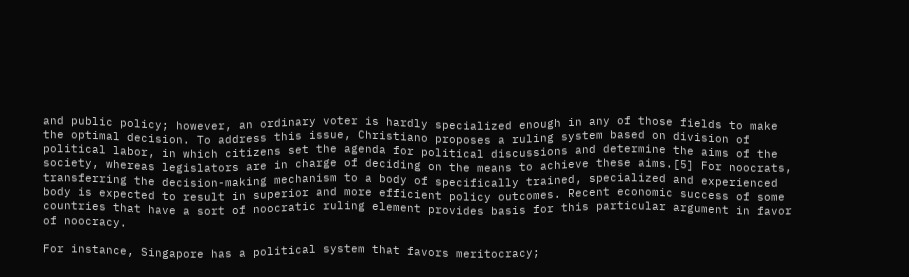and public policy; however, an ordinary voter is hardly specialized enough in any of those fields to make the optimal decision. To address this issue, Christiano proposes a ruling system based on division of political labor, in which citizens set the agenda for political discussions and determine the aims of the society, whereas legislators are in charge of deciding on the means to achieve these aims.[5] For noocrats, transferring the decision-making mechanism to a body of specifically trained, specialized and experienced body is expected to result in superior and more efficient policy outcomes. Recent economic success of some countries that have a sort of noocratic ruling element provides basis for this particular argument in favor of noocracy.

For instance, Singapore has a political system that favors meritocracy;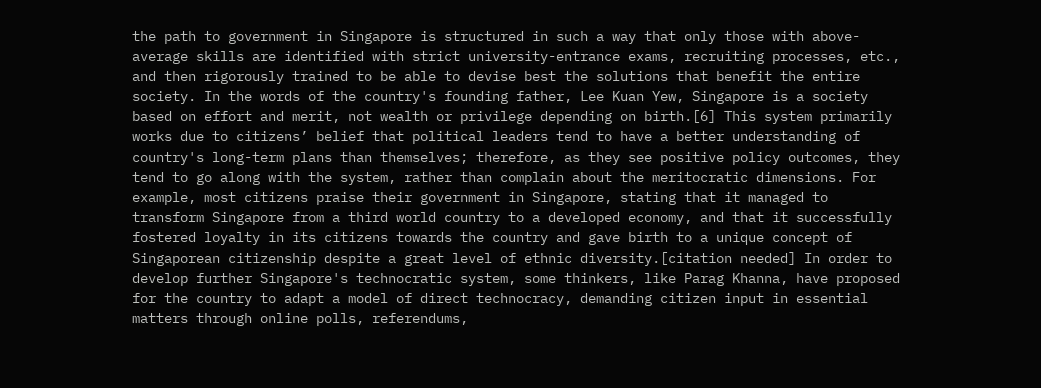the path to government in Singapore is structured in such a way that only those with above-average skills are identified with strict university-entrance exams, recruiting processes, etc., and then rigorously trained to be able to devise best the solutions that benefit the entire society. In the words of the country's founding father, Lee Kuan Yew, Singapore is a society based on effort and merit, not wealth or privilege depending on birth.[6] This system primarily works due to citizens’ belief that political leaders tend to have a better understanding of country's long-term plans than themselves; therefore, as they see positive policy outcomes, they tend to go along with the system, rather than complain about the meritocratic dimensions. For example, most citizens praise their government in Singapore, stating that it managed to transform Singapore from a third world country to a developed economy, and that it successfully fostered loyalty in its citizens towards the country and gave birth to a unique concept of Singaporean citizenship despite a great level of ethnic diversity.[citation needed] In order to develop further Singapore's technocratic system, some thinkers, like Parag Khanna, have proposed for the country to adapt a model of direct technocracy, demanding citizen input in essential matters through online polls, referendums,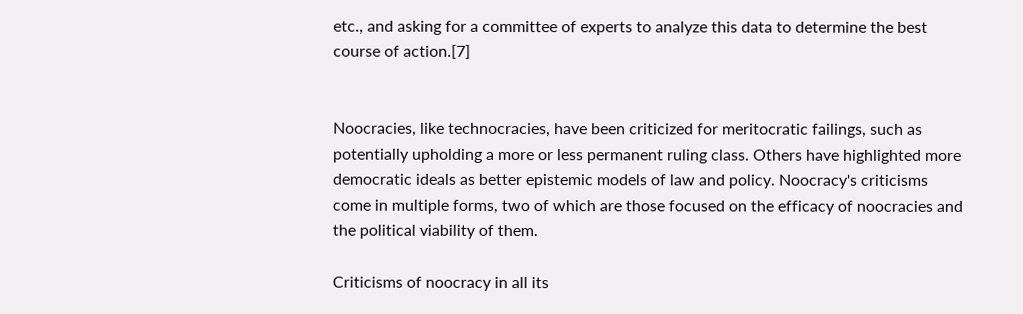etc., and asking for a committee of experts to analyze this data to determine the best course of action.[7]


Noocracies, like technocracies, have been criticized for meritocratic failings, such as potentially upholding a more or less permanent ruling class. Others have highlighted more democratic ideals as better epistemic models of law and policy. Noocracy's criticisms come in multiple forms, two of which are those focused on the efficacy of noocracies and the political viability of them.

Criticisms of noocracy in all its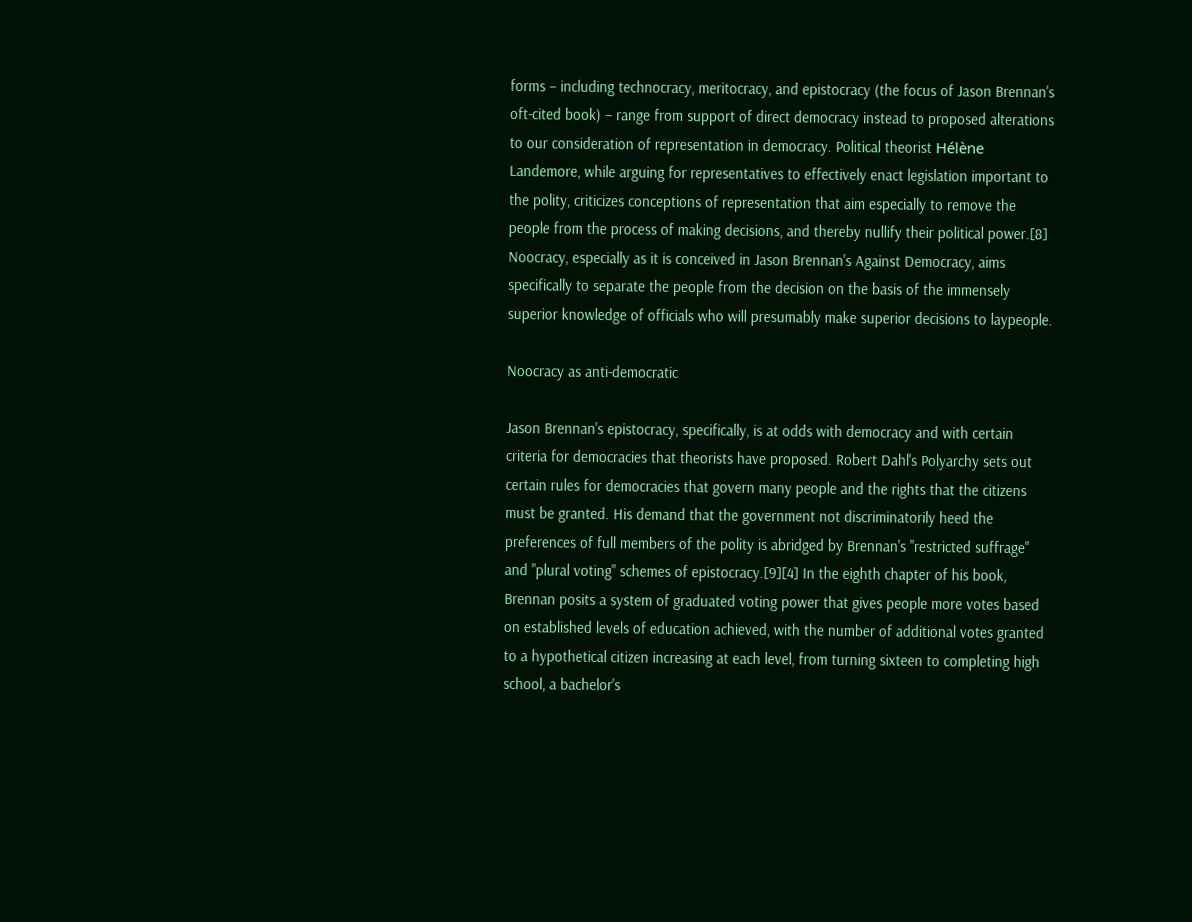forms – including technocracy, meritocracy, and epistocracy (the focus of Jason Brennan's oft-cited book) – range from support of direct democracy instead to proposed alterations to our consideration of representation in democracy. Political theorist Hélène Landemore, while arguing for representatives to effectively enact legislation important to the polity, criticizes conceptions of representation that aim especially to remove the people from the process of making decisions, and thereby nullify their political power.[8] Noocracy, especially as it is conceived in Jason Brennan's Against Democracy, aims specifically to separate the people from the decision on the basis of the immensely superior knowledge of officials who will presumably make superior decisions to laypeople.

Noocracy as anti-democratic

Jason Brennan's epistocracy, specifically, is at odds with democracy and with certain criteria for democracies that theorists have proposed. Robert Dahl's Polyarchy sets out certain rules for democracies that govern many people and the rights that the citizens must be granted. His demand that the government not discriminatorily heed the preferences of full members of the polity is abridged by Brennan's "restricted suffrage" and "plural voting" schemes of epistocracy.[9][4] In the eighth chapter of his book, Brennan posits a system of graduated voting power that gives people more votes based on established levels of education achieved, with the number of additional votes granted to a hypothetical citizen increasing at each level, from turning sixteen to completing high school, a bachelor's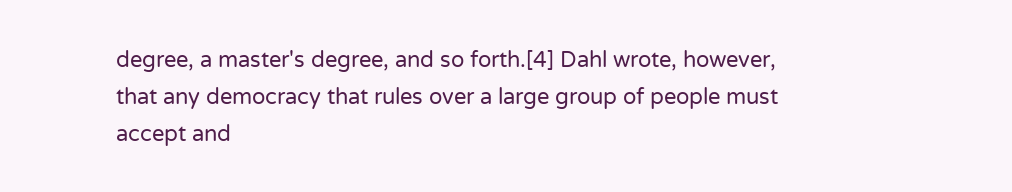degree, a master's degree, and so forth.[4] Dahl wrote, however, that any democracy that rules over a large group of people must accept and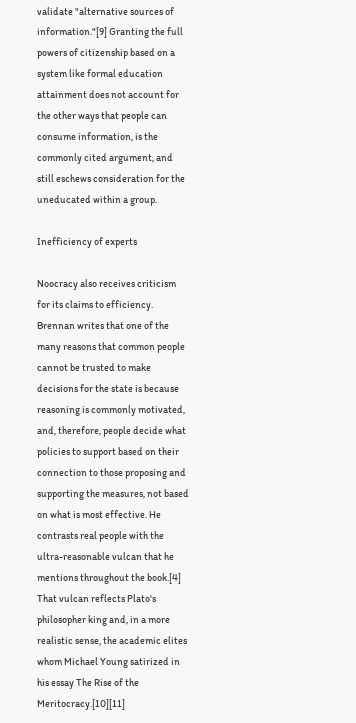validate "alternative sources of information."[9] Granting the full powers of citizenship based on a system like formal education attainment does not account for the other ways that people can consume information, is the commonly cited argument, and still eschews consideration for the uneducated within a group.

Inefficiency of experts

Noocracy also receives criticism for its claims to efficiency. Brennan writes that one of the many reasons that common people cannot be trusted to make decisions for the state is because reasoning is commonly motivated, and, therefore, people decide what policies to support based on their connection to those proposing and supporting the measures, not based on what is most effective. He contrasts real people with the ultra-reasonable vulcan that he mentions throughout the book.[4] That vulcan reflects Plato's philosopher king and, in a more realistic sense, the academic elites whom Michael Young satirized in his essay The Rise of the Meritocracy.[10][11]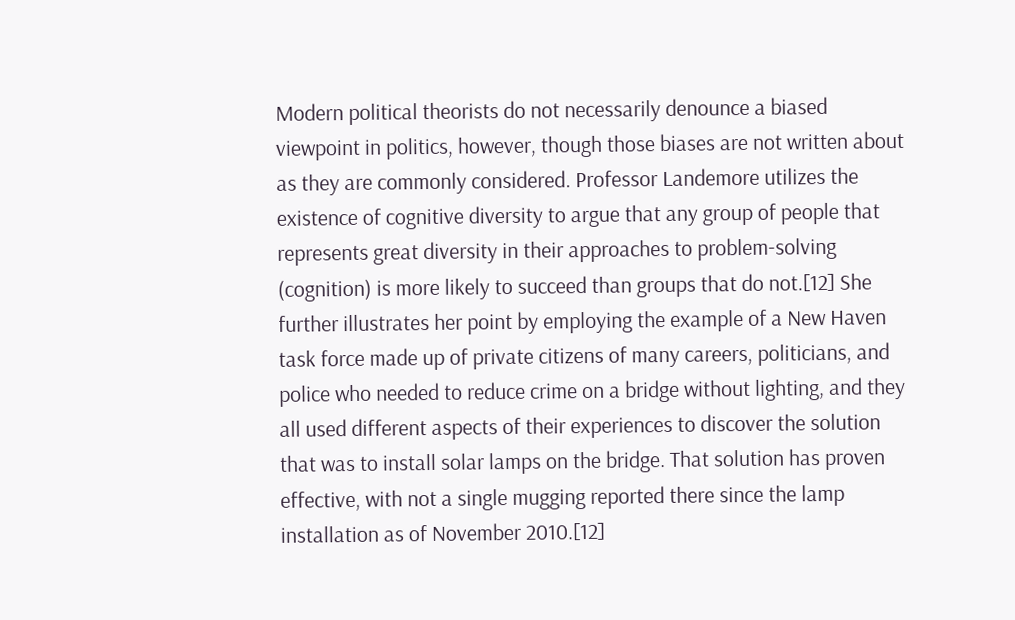Modern political theorists do not necessarily denounce a biased viewpoint in politics, however, though those biases are not written about as they are commonly considered. Professor Landemore utilizes the existence of cognitive diversity to argue that any group of people that represents great diversity in their approaches to problem-solving (cognition) is more likely to succeed than groups that do not.[12] She further illustrates her point by employing the example of a New Haven task force made up of private citizens of many careers, politicians, and police who needed to reduce crime on a bridge without lighting, and they all used different aspects of their experiences to discover the solution that was to install solar lamps on the bridge. That solution has proven effective, with not a single mugging reported there since the lamp installation as of November 2010.[12]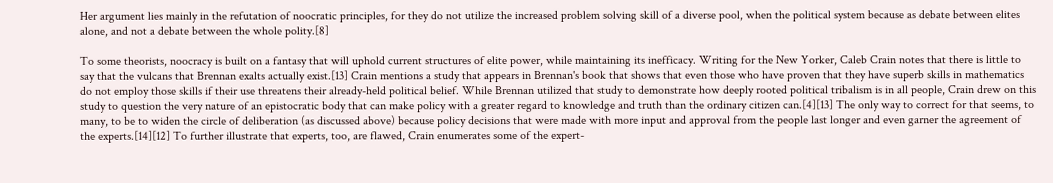Her argument lies mainly in the refutation of noocratic principles, for they do not utilize the increased problem solving skill of a diverse pool, when the political system because as debate between elites alone, and not a debate between the whole polity.[8]

To some theorists, noocracy is built on a fantasy that will uphold current structures of elite power, while maintaining its inefficacy. Writing for the New Yorker, Caleb Crain notes that there is little to say that the vulcans that Brennan exalts actually exist.[13] Crain mentions a study that appears in Brennan's book that shows that even those who have proven that they have superb skills in mathematics do not employ those skills if their use threatens their already-held political belief. While Brennan utilized that study to demonstrate how deeply rooted political tribalism is in all people, Crain drew on this study to question the very nature of an epistocratic body that can make policy with a greater regard to knowledge and truth than the ordinary citizen can.[4][13] The only way to correct for that seems, to many, to be to widen the circle of deliberation (as discussed above) because policy decisions that were made with more input and approval from the people last longer and even garner the agreement of the experts.[14][12] To further illustrate that experts, too, are flawed, Crain enumerates some of the expert-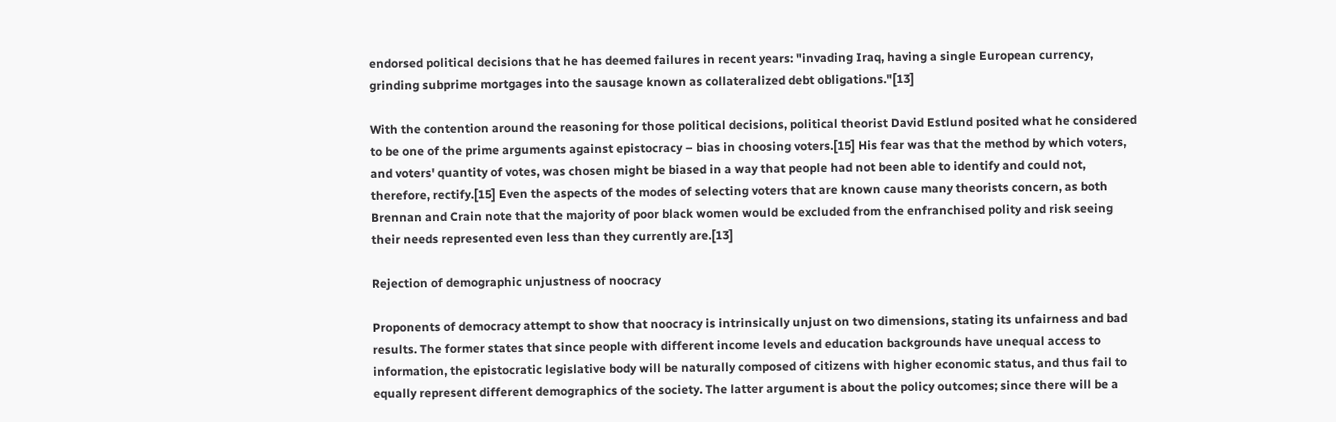endorsed political decisions that he has deemed failures in recent years: "invading Iraq, having a single European currency, grinding subprime mortgages into the sausage known as collateralized debt obligations."[13]

With the contention around the reasoning for those political decisions, political theorist David Estlund posited what he considered to be one of the prime arguments against epistocracy – bias in choosing voters.[15] His fear was that the method by which voters, and voters' quantity of votes, was chosen might be biased in a way that people had not been able to identify and could not, therefore, rectify.[15] Even the aspects of the modes of selecting voters that are known cause many theorists concern, as both Brennan and Crain note that the majority of poor black women would be excluded from the enfranchised polity and risk seeing their needs represented even less than they currently are.[13]

Rejection of demographic unjustness of noocracy

Proponents of democracy attempt to show that noocracy is intrinsically unjust on two dimensions, stating its unfairness and bad results. The former states that since people with different income levels and education backgrounds have unequal access to information, the epistocratic legislative body will be naturally composed of citizens with higher economic status, and thus fail to equally represent different demographics of the society. The latter argument is about the policy outcomes; since there will be a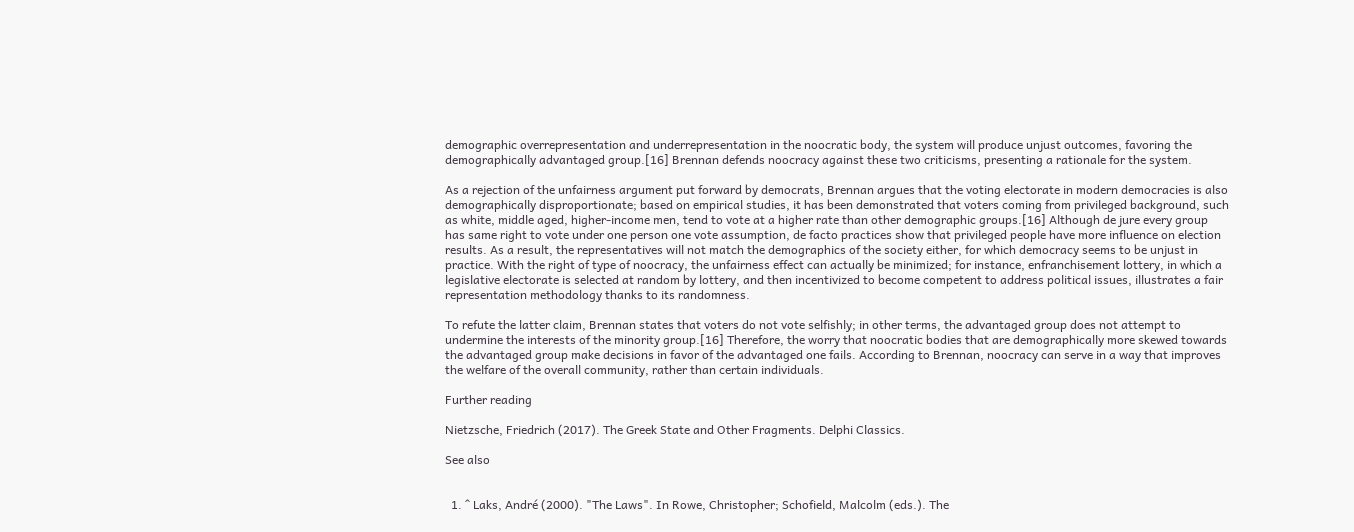demographic overrepresentation and underrepresentation in the noocratic body, the system will produce unjust outcomes, favoring the demographically advantaged group.[16] Brennan defends noocracy against these two criticisms, presenting a rationale for the system.

As a rejection of the unfairness argument put forward by democrats, Brennan argues that the voting electorate in modern democracies is also demographically disproportionate; based on empirical studies, it has been demonstrated that voters coming from privileged background, such as white, middle aged, higher-income men, tend to vote at a higher rate than other demographic groups.[16] Although de jure every group has same right to vote under one person one vote assumption, de facto practices show that privileged people have more influence on election results. As a result, the representatives will not match the demographics of the society either, for which democracy seems to be unjust in practice. With the right of type of noocracy, the unfairness effect can actually be minimized; for instance, enfranchisement lottery, in which a legislative electorate is selected at random by lottery, and then incentivized to become competent to address political issues, illustrates a fair representation methodology thanks to its randomness.

To refute the latter claim, Brennan states that voters do not vote selfishly; in other terms, the advantaged group does not attempt to undermine the interests of the minority group.[16] Therefore, the worry that noocratic bodies that are demographically more skewed towards the advantaged group make decisions in favor of the advantaged one fails. According to Brennan, noocracy can serve in a way that improves the welfare of the overall community, rather than certain individuals.

Further reading

Nietzsche, Friedrich (2017). The Greek State and Other Fragments. Delphi Classics.

See also


  1. ^ Laks, André (2000). "The Laws". In Rowe, Christopher; Schofield, Malcolm (eds.). The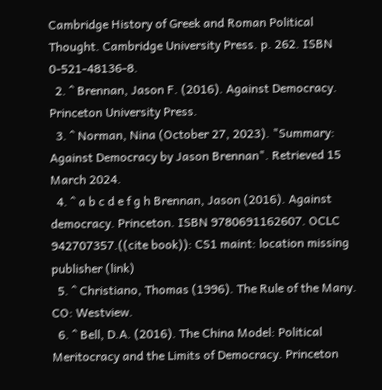Cambridge History of Greek and Roman Political Thought. Cambridge University Press. p. 262. ISBN 0-521-48136-8.
  2. ^ Brennan, Jason F. (2016). Against Democracy. Princeton University Press.
  3. ^ Norman, Nina (October 27, 2023). "Summary: Against Democracy by Jason Brennan". Retrieved 15 March 2024.
  4. ^ a b c d e f g h Brennan, Jason (2016). Against democracy. Princeton. ISBN 9780691162607. OCLC 942707357.((cite book)): CS1 maint: location missing publisher (link)
  5. ^ Christiano, Thomas (1996). The Rule of the Many. CO: Westview.
  6. ^ Bell, D.A. (2016). The China Model: Political Meritocracy and the Limits of Democracy. Princeton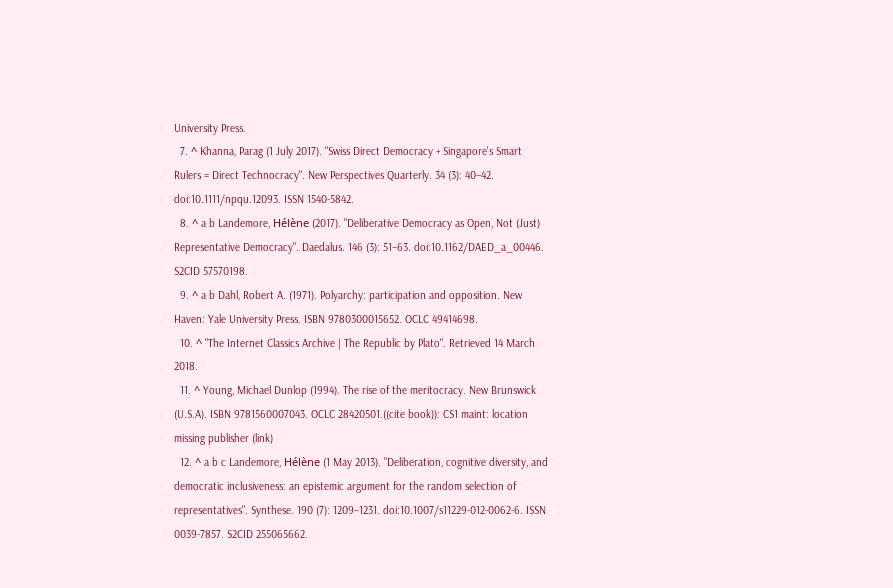University Press.
  7. ^ Khanna, Parag (1 July 2017). "Swiss Direct Democracy + Singapore's Smart Rulers = Direct Technocracy". New Perspectives Quarterly. 34 (3): 40–42. doi:10.1111/npqu.12093. ISSN 1540-5842.
  8. ^ a b Landemore, Hélène (2017). "Deliberative Democracy as Open, Not (Just) Representative Democracy". Daedalus. 146 (3): 51–63. doi:10.1162/DAED_a_00446. S2CID 57570198.
  9. ^ a b Dahl, Robert A. (1971). Polyarchy: participation and opposition. New Haven: Yale University Press. ISBN 9780300015652. OCLC 49414698.
  10. ^ "The Internet Classics Archive | The Republic by Plato". Retrieved 14 March 2018.
  11. ^ Young, Michael Dunlop (1994). The rise of the meritocracy. New Brunswick (U.S.A). ISBN 9781560007043. OCLC 28420501.((cite book)): CS1 maint: location missing publisher (link)
  12. ^ a b c Landemore, Hélène (1 May 2013). "Deliberation, cognitive diversity, and democratic inclusiveness: an epistemic argument for the random selection of representatives". Synthese. 190 (7): 1209–1231. doi:10.1007/s11229-012-0062-6. ISSN 0039-7857. S2CID 255065662.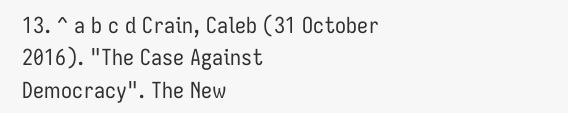13. ^ a b c d Crain, Caleb (31 October 2016). "The Case Against Democracy". The New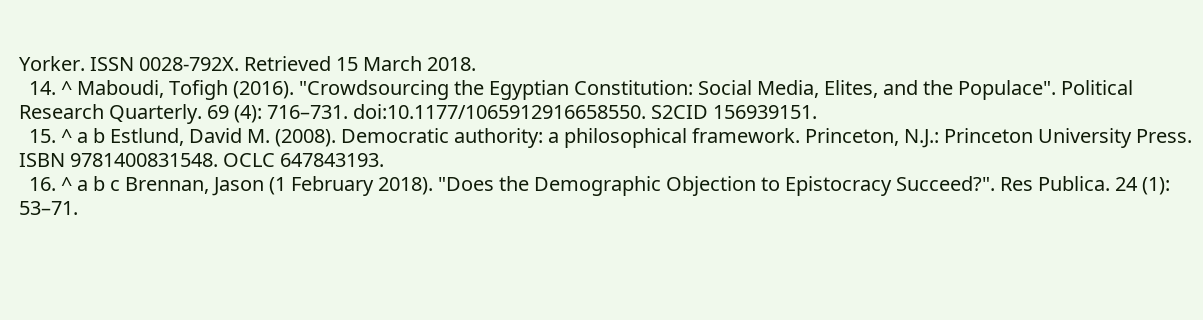Yorker. ISSN 0028-792X. Retrieved 15 March 2018.
  14. ^ Maboudi, Tofigh (2016). "Crowdsourcing the Egyptian Constitution: Social Media, Elites, and the Populace". Political Research Quarterly. 69 (4): 716–731. doi:10.1177/1065912916658550. S2CID 156939151.
  15. ^ a b Estlund, David M. (2008). Democratic authority: a philosophical framework. Princeton, N.J.: Princeton University Press. ISBN 9781400831548. OCLC 647843193.
  16. ^ a b c Brennan, Jason (1 February 2018). "Does the Demographic Objection to Epistocracy Succeed?". Res Publica. 24 (1): 53–71.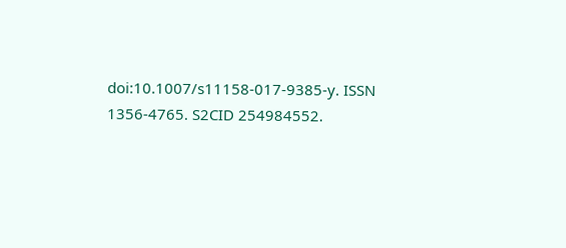doi:10.1007/s11158-017-9385-y. ISSN 1356-4765. S2CID 254984552.